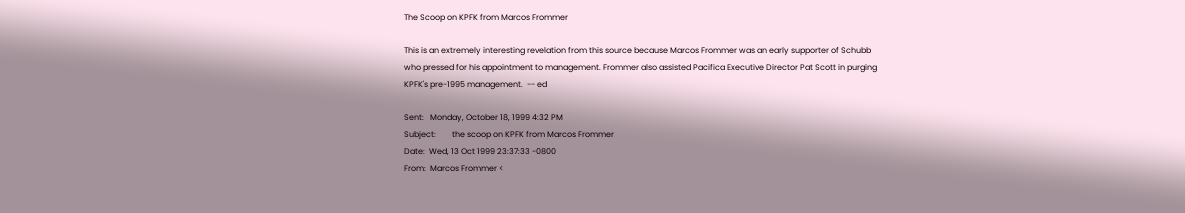The Scoop on KPFK from Marcos Frommer

This is an extremely interesting revelation from this source because Marcos Frommer was an early supporter of Schubb who pressed for his appointment to management. Frommer also assisted Pacifica Executive Director Pat Scott in purging KPFK's pre-1995 management.  -- ed

Sent:   Monday, October 18, 1999 4:32 PM
Subject:        the scoop on KPFK from Marcos Frommer
Date:  Wed, 13 Oct 1999 23:37:33 -0800
From:  Marcos Frommer <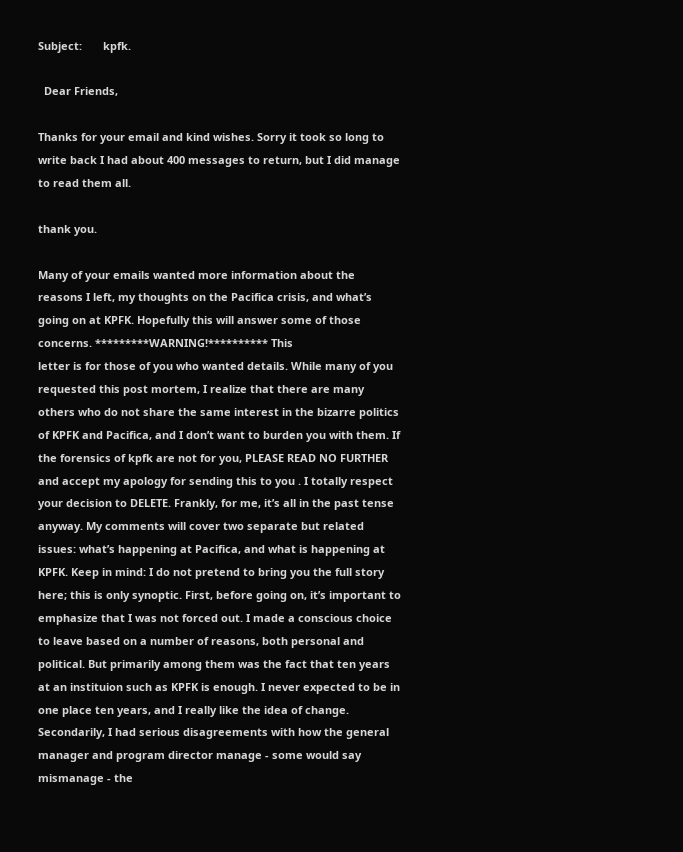Subject:       kpfk.

  Dear Friends,

Thanks for your email and kind wishes. Sorry it took so long to write back I had about 400 messages to return, but I did manage to read them all.

thank you.

Many of your emails wanted more information about the reasons I left, my thoughts on the Pacifica crisis, and what’s going on at KPFK. Hopefully this will answer some of those concerns. *********WARNING!********** This
letter is for those of you who wanted details. While many of you requested this post mortem, I realize that there are many others who do not share the same interest in the bizarre politics of KPFK and Pacifica, and I don’t want to burden you with them. If the forensics of kpfk are not for you, PLEASE READ NO FURTHER and accept my apology for sending this to you . I totally respect your decision to DELETE. Frankly, for me, it’s all in the past tense anyway. My comments will cover two separate but related issues: what’s happening at Pacifica, and what is happening at KPFK. Keep in mind: I do not pretend to bring you the full story here; this is only synoptic. First, before going on, it’s important to emphasize that I was not forced out. I made a conscious choice to leave based on a number of reasons, both personal and political. But primarily among them was the fact that ten years at an instituion such as KPFK is enough. I never expected to be in one place ten years, and I really like the idea of change. Secondarily, I had serious disagreements with how the general manager and program director manage - some would say mismanage - the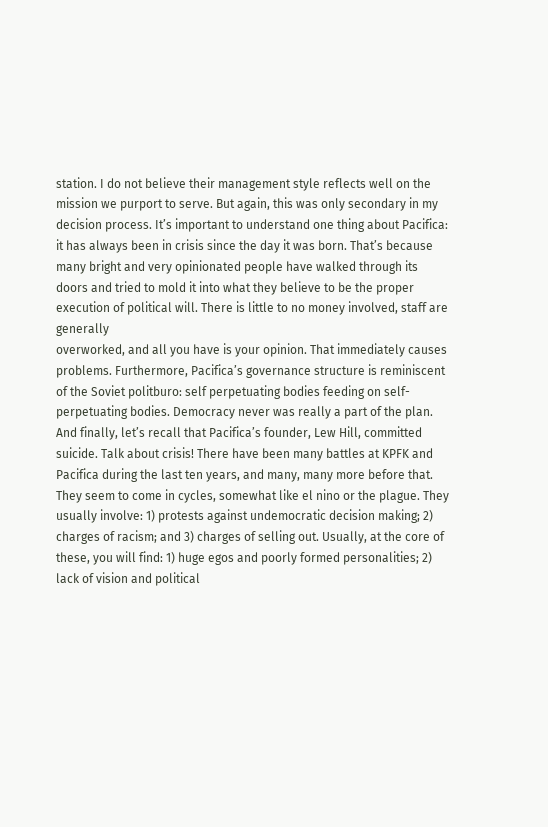station. I do not believe their management style reflects well on the mission we purport to serve. But again, this was only secondary in my decision process. It’s important to understand one thing about Pacifica: it has always been in crisis since the day it was born. That’s because many bright and very opinionated people have walked through its doors and tried to mold it into what they believe to be the proper execution of political will. There is little to no money involved, staff are generally
overworked, and all you have is your opinion. That immediately causes problems. Furthermore, Pacifica’s governance structure is reminiscent of the Soviet politburo: self perpetuating bodies feeding on self-perpetuating bodies. Democracy never was really a part of the plan. And finally, let’s recall that Pacifica’s founder, Lew Hill, committed suicide. Talk about crisis! There have been many battles at KPFK and Pacifica during the last ten years, and many, many more before that. They seem to come in cycles, somewhat like el nino or the plague. They usually involve: 1) protests against undemocratic decision making; 2) charges of racism; and 3) charges of selling out. Usually, at the core of these, you will find: 1) huge egos and poorly formed personalities; 2) lack of vision and political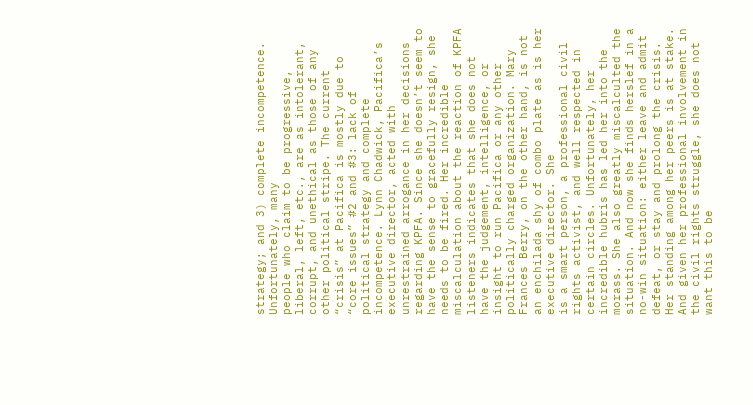strategy; and 3) complete incompetence. Unfortunately, many
people who claim to be progressive, liberal, left, etc., are as intolerant, corrupt, and unethical as those of any other political stripe. The current “crisis” at Pacifica is mostly due to “core issues” #2 and #3: lack of political strategy and complete incompetence. Lynn Chadwick, Pacifica’s executive director, acted with unrestrained arrogance in her decisions regarding KPFA. Since she doesn’t seem to have the sense to gracefully resign, she needs to be fired. Her incredible miscalculation about the reaction of KPFA listeners indicates that she does not have the judgement, intelligence, or insight to run Pacifica or any other politically charged organization. Mary Frances Berry, on the other hand, is not an enchilada shy of combo plate as is her executive director. She
is a smart person, a professional civil rights activist, and well respected in certain circles. Unfortunately, her incredible hubris has led her into the morass. She also greatly miscalculted the situation. And now she finds herslef in a no-win situation: either leave and admit defeat, or stay and prolong the crisis. Her standing among her peers is at stake. And given her professional involvement in the civil rights struggle, she does not want this to be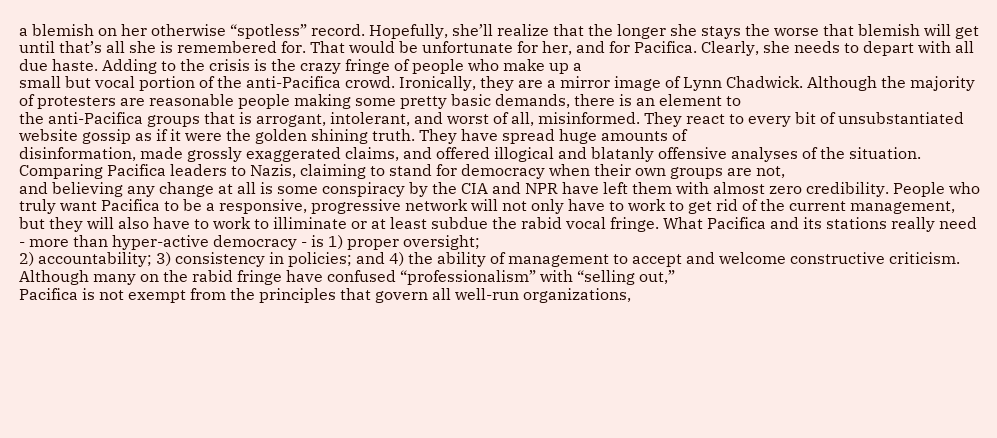a blemish on her otherwise “spotless” record. Hopefully, she’ll realize that the longer she stays the worse that blemish will get until that’s all she is remembered for. That would be unfortunate for her, and for Pacifica. Clearly, she needs to depart with all due haste. Adding to the crisis is the crazy fringe of people who make up a
small but vocal portion of the anti-Pacifica crowd. Ironically, they are a mirror image of Lynn Chadwick. Although the majority of protesters are reasonable people making some pretty basic demands, there is an element to
the anti-Pacifica groups that is arrogant, intolerant, and worst of all, misinformed. They react to every bit of unsubstantiated website gossip as if it were the golden shining truth. They have spread huge amounts of
disinformation, made grossly exaggerated claims, and offered illogical and blatanly offensive analyses of the situation. Comparing Pacifica leaders to Nazis, claiming to stand for democracy when their own groups are not,
and believing any change at all is some conspiracy by the CIA and NPR have left them with almost zero credibility. People who truly want Pacifica to be a responsive, progressive network will not only have to work to get rid of the current management, but they will also have to work to illiminate or at least subdue the rabid vocal fringe. What Pacifica and its stations really need - more than hyper-active democracy - is 1) proper oversight;
2) accountability; 3) consistency in policies; and 4) the ability of management to accept and welcome constructive criticism. Although many on the rabid fringe have confused “professionalism” with “selling out,”
Pacifica is not exempt from the principles that govern all well-run organizations,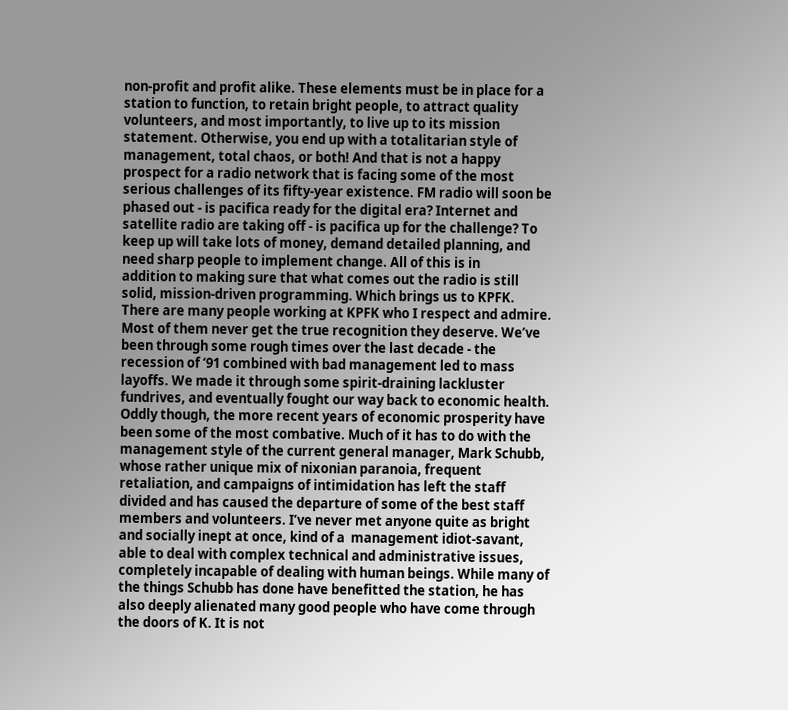non-profit and profit alike. These elements must be in place for a station to function, to retain bright people, to attract quality volunteers, and most importantly, to live up to its mission statement. Otherwise, you end up with a totalitarian style of management, total chaos, or both! And that is not a happy prospect for a radio network that is facing some of the most serious challenges of its fifty-year existence. FM radio will soon be phased out - is pacifica ready for the digital era? Internet and satellite radio are taking off - is pacifica up for the challenge? To keep up will take lots of money, demand detailed planning, and need sharp people to implement change. All of this is in
addition to making sure that what comes out the radio is still solid, mission-driven programming. Which brings us to KPFK. There are many people working at KPFK who I respect and admire. Most of them never get the true recognition they deserve. We’ve been through some rough times over the last decade - the recession of ‘91 combined with bad management led to mass layoffs. We made it through some spirit-draining lackluster
fundrives, and eventually fought our way back to economic health. Oddly though, the more recent years of economic prosperity have been some of the most combative. Much of it has to do with the management style of the current general manager, Mark Schubb, whose rather unique mix of nixonian paranoia, frequent retaliation, and campaigns of intimidation has left the staff divided and has caused the departure of some of the best staff
members and volunteers. I’ve never met anyone quite as bright and socially inept at once, kind of a  management idiot-savant, able to deal with complex technical and administrative issues, completely incapable of dealing with human beings. While many of the things Schubb has done have benefitted the station, he has also deeply alienated many good people who have come through the doors of K. It is not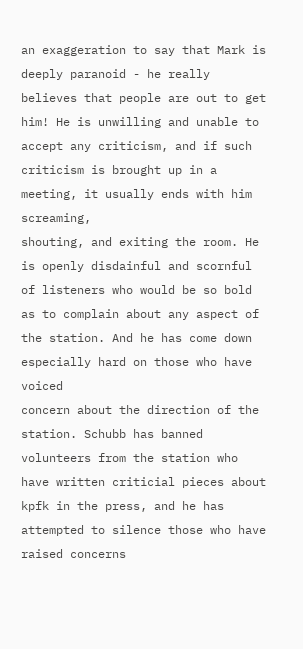an exaggeration to say that Mark is deeply paranoid - he really believes that people are out to get him! He is unwilling and unable to accept any criticism, and if such criticism is brought up in a meeting, it usually ends with him screaming,
shouting, and exiting the room. He is openly disdainful and scornful of listeners who would be so bold as to complain about any aspect of the station. And he has come down especially hard on those who have voiced
concern about the direction of the station. Schubb has banned volunteers from the station who have written criticial pieces about kpfk in the press, and he has attempted to silence those who have raised concerns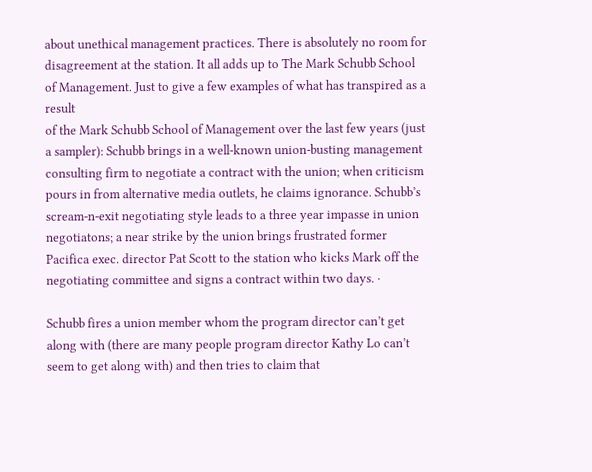about unethical management practices. There is absolutely no room for disagreement at the station. It all adds up to The Mark Schubb School of Management. Just to give a few examples of what has transpired as a result
of the Mark Schubb School of Management over the last few years (just a sampler): Schubb brings in a well-known union-busting management consulting firm to negotiate a contract with the union; when criticism
pours in from alternative media outlets, he claims ignorance. Schubb’s scream-n-exit negotiating style leads to a three year impasse in union negotiatons; a near strike by the union brings frustrated former Pacifica exec. director Pat Scott to the station who kicks Mark off the negotiating committee and signs a contract within two days. ·

Schubb fires a union member whom the program director can’t get along with (there are many people program director Kathy Lo can’t seem to get along with) and then tries to claim that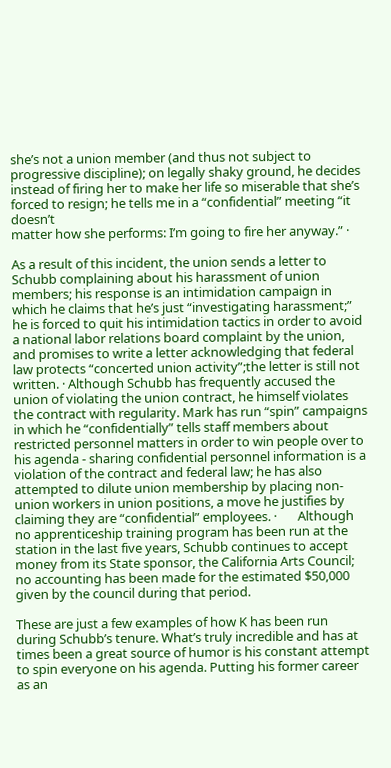she’s not a union member (and thus not subject to progressive discipline); on legally shaky ground, he decides instead of firing her to make her life so miserable that she’s forced to resign; he tells me in a “confidential” meeting “it doesn’t
matter how she performs: I’m going to fire her anyway.” ·

As a result of this incident, the union sends a letter to Schubb complaining about his harassment of union members; his response is an intimidation campaign in which he claims that he’s just “investigating harassment;” he is forced to quit his intimidation tactics in order to avoid a national labor relations board complaint by the union, and promises to write a letter acknowledging that federal law protects “concerted union activity”;the letter is still not written. · Although Schubb has frequently accused the union of violating the union contract, he himself violates the contract with regularity. Mark has run “spin” campaigns in which he “confidentially” tells staff members about restricted personnel matters in order to win people over to his agenda - sharing confidential personnel information is a violation of the contract and federal law; he has also attempted to dilute union membership by placing non-union workers in union positions, a move he justifies by claiming they are “confidential” employees. ·       Although no apprenticeship training program has been run at the station in the last five years, Schubb continues to accept money from its State sponsor, the California Arts Council; no accounting has been made for the estimated $50,000 given by the council during that period.

These are just a few examples of how K has been run during Schubb’s tenure. What’s truly incredible and has at times been a great source of humor is his constant attempt to spin everyone on his agenda. Putting his former career as an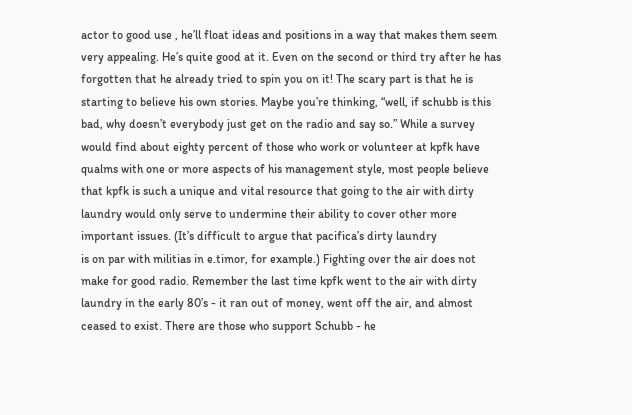actor to good use , he’ll float ideas and positions in a way that makes them seem very appealing. He’s quite good at it. Even on the second or third try after he has forgotten that he already tried to spin you on it! The scary part is that he is starting to believe his own stories. Maybe you’re thinking, “well, if schubb is this bad, why doesn’t everybody just get on the radio and say so.” While a survey would find about eighty percent of those who work or volunteer at kpfk have qualms with one or more aspects of his management style, most people believe that kpfk is such a unique and vital resource that going to the air with dirty laundry would only serve to undermine their ability to cover other more important issues. (It’s difficult to argue that pacifica’s dirty laundry
is on par with militias in e.timor, for example.) Fighting over the air does not make for good radio. Remember the last time kpfk went to the air with dirty laundry in the early 80’s - it ran out of money, went off the air, and almost ceased to exist. There are those who support Schubb - he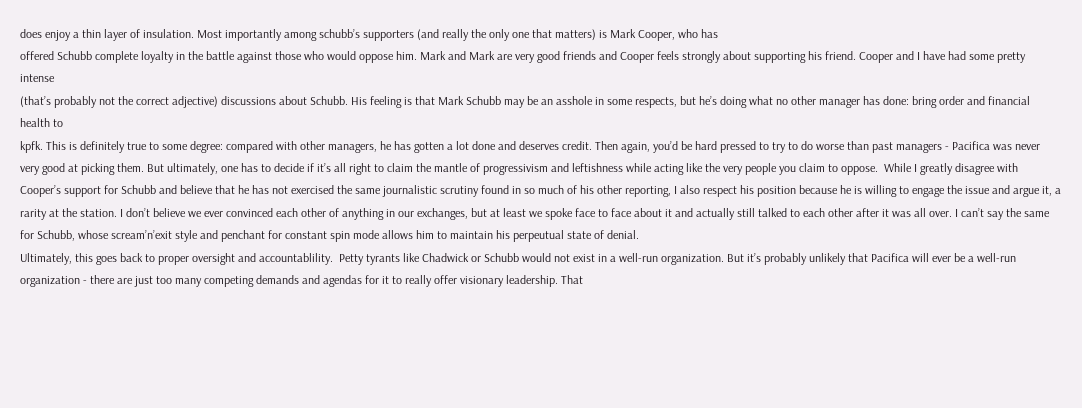does enjoy a thin layer of insulation. Most importantly among schubb’s supporters (and really the only one that matters) is Mark Cooper, who has
offered Schubb complete loyalty in the battle against those who would oppose him. Mark and Mark are very good friends and Cooper feels strongly about supporting his friend. Cooper and I have had some pretty intense
(that’s probably not the correct adjective) discussions about Schubb. His feeling is that Mark Schubb may be an asshole in some respects, but he’s doing what no other manager has done: bring order and financial health to
kpfk. This is definitely true to some degree: compared with other managers, he has gotten a lot done and deserves credit. Then again, you’d be hard pressed to try to do worse than past managers - Pacifica was never
very good at picking them. But ultimately, one has to decide if it’s all right to claim the mantle of progressivism and leftishness while acting like the very people you claim to oppose.  While I greatly disagree with Cooper’s support for Schubb and believe that he has not exercised the same journalistic scrutiny found in so much of his other reporting, I also respect his position because he is willing to engage the issue and argue it, a rarity at the station. I don’t believe we ever convinced each other of anything in our exchanges, but at least we spoke face to face about it and actually still talked to each other after it was all over. I can’t say the same for Schubb, whose scream’n’exit style and penchant for constant spin mode allows him to maintain his perpeutual state of denial.
Ultimately, this goes back to proper oversight and accountablility.  Petty tyrants like Chadwick or Schubb would not exist in a well-run organization. But it’s probably unlikely that Pacifica will ever be a well-run organization - there are just too many competing demands and agendas for it to really offer visionary leadership. That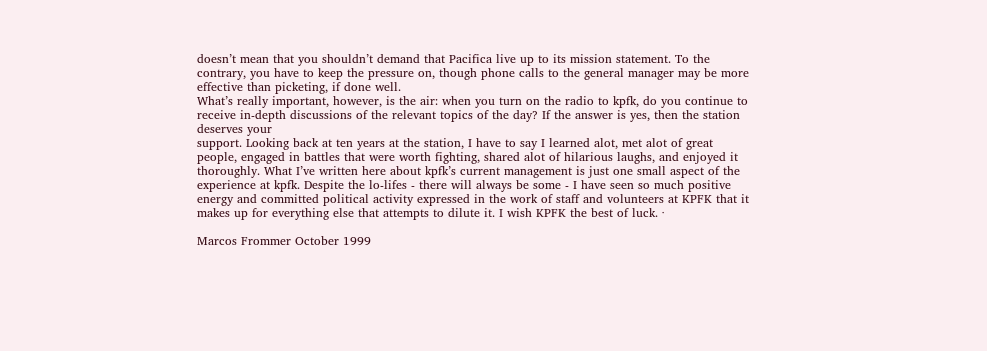doesn’t mean that you shouldn’t demand that Pacifica live up to its mission statement. To the contrary, you have to keep the pressure on, though phone calls to the general manager may be more effective than picketing, if done well.
What’s really important, however, is the air: when you turn on the radio to kpfk, do you continue to receive in-depth discussions of the relevant topics of the day? If the answer is yes, then the station deserves your
support. Looking back at ten years at the station, I have to say I learned alot, met alot of great people, engaged in battles that were worth fighting, shared alot of hilarious laughs, and enjoyed it thoroughly. What I’ve written here about kpfk’s current management is just one small aspect of the experience at kpfk. Despite the lo-lifes - there will always be some - I have seen so much positive energy and committed political activity expressed in the work of staff and volunteers at KPFK that it makes up for everything else that attempts to dilute it. I wish KPFK the best of luck. ·

Marcos Frommer October 1999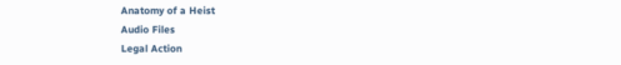Anatomy of a Heist
Audio Files
Legal Action